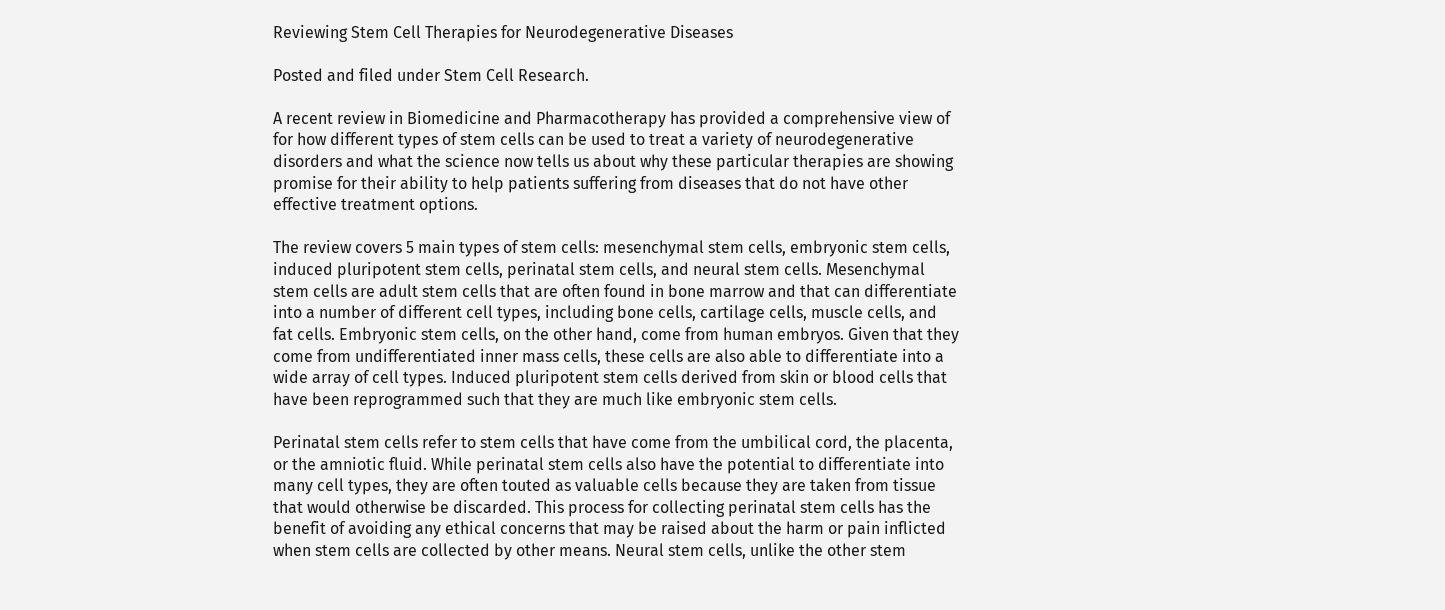Reviewing Stem Cell Therapies for Neurodegenerative Diseases

Posted and filed under Stem Cell Research.

A recent review in Biomedicine and Pharmacotherapy has provided a comprehensive view of for how different types of stem cells can be used to treat a variety of neurodegenerative disorders and what the science now tells us about why these particular therapies are showing promise for their ability to help patients suffering from diseases that do not have other effective treatment options.

The review covers 5 main types of stem cells: mesenchymal stem cells, embryonic stem cells, induced pluripotent stem cells, perinatal stem cells, and neural stem cells. Mesenchymal stem cells are adult stem cells that are often found in bone marrow and that can differentiate into a number of different cell types, including bone cells, cartilage cells, muscle cells, and fat cells. Embryonic stem cells, on the other hand, come from human embryos. Given that they come from undifferentiated inner mass cells, these cells are also able to differentiate into a wide array of cell types. Induced pluripotent stem cells derived from skin or blood cells that have been reprogrammed such that they are much like embryonic stem cells.

Perinatal stem cells refer to stem cells that have come from the umbilical cord, the placenta, or the amniotic fluid. While perinatal stem cells also have the potential to differentiate into many cell types, they are often touted as valuable cells because they are taken from tissue that would otherwise be discarded. This process for collecting perinatal stem cells has the benefit of avoiding any ethical concerns that may be raised about the harm or pain inflicted when stem cells are collected by other means. Neural stem cells, unlike the other stem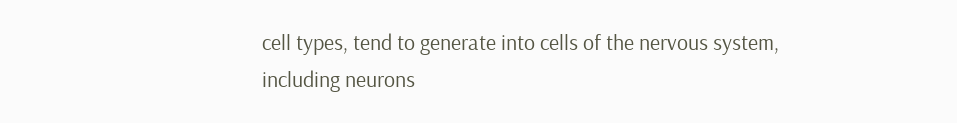cell types, tend to generate into cells of the nervous system, including neurons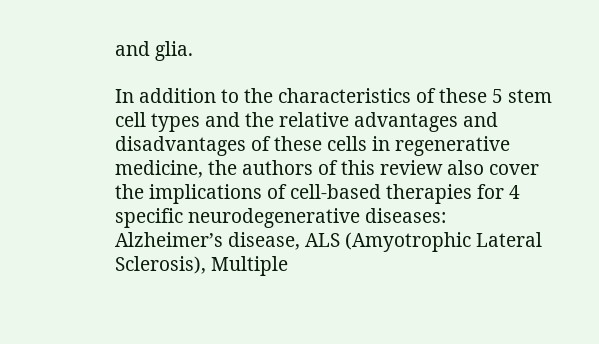and glia.

In addition to the characteristics of these 5 stem cell types and the relative advantages and disadvantages of these cells in regenerative medicine, the authors of this review also cover the implications of cell-based therapies for 4 specific neurodegenerative diseases: Alzheimer’s disease, ALS (Amyotrophic Lateral Sclerosis), Multiple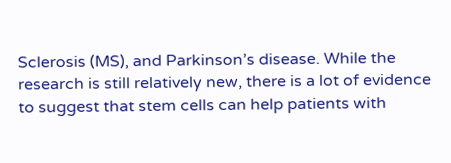Sclerosis (MS), and Parkinson’s disease. While the research is still relatively new, there is a lot of evidence to suggest that stem cells can help patients with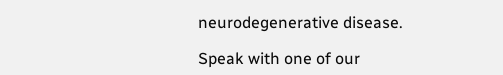neurodegenerative disease.

Speak with one of our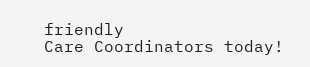friendly
Care Coordinators today!